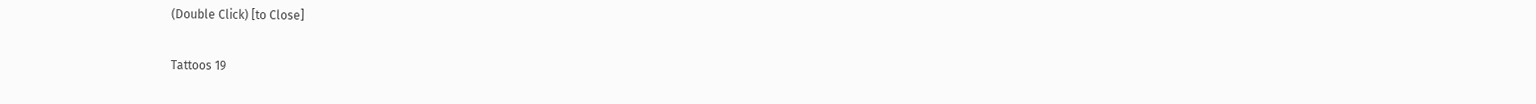(Double Click) [to Close]

Tattoos 19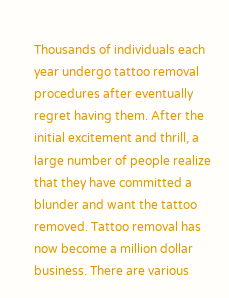Thousands of individuals each year undergo tattoo removal procedures after eventually regret having them. After the initial excitement and thrill, a large number of people realize that they have committed a blunder and want the tattoo removed. Tattoo removal has now become a million dollar business. There are various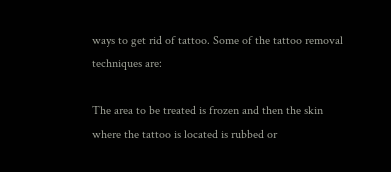ways to get rid of tattoo. Some of the tattoo removal techniques are:

The area to be treated is frozen and then the skin where the tattoo is located is rubbed or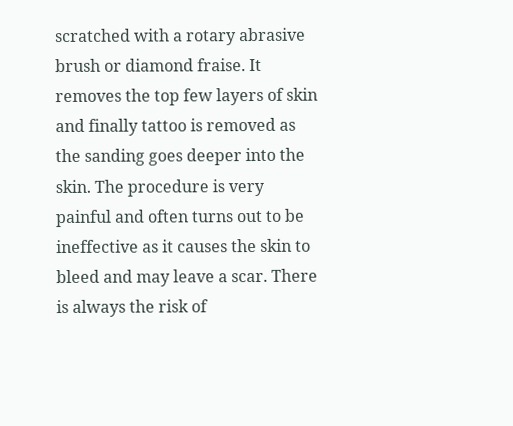scratched with a rotary abrasive brush or diamond fraise. It removes the top few layers of skin and finally tattoo is removed as the sanding goes deeper into the skin. The procedure is very painful and often turns out to be ineffective as it causes the skin to bleed and may leave a scar. There is always the risk of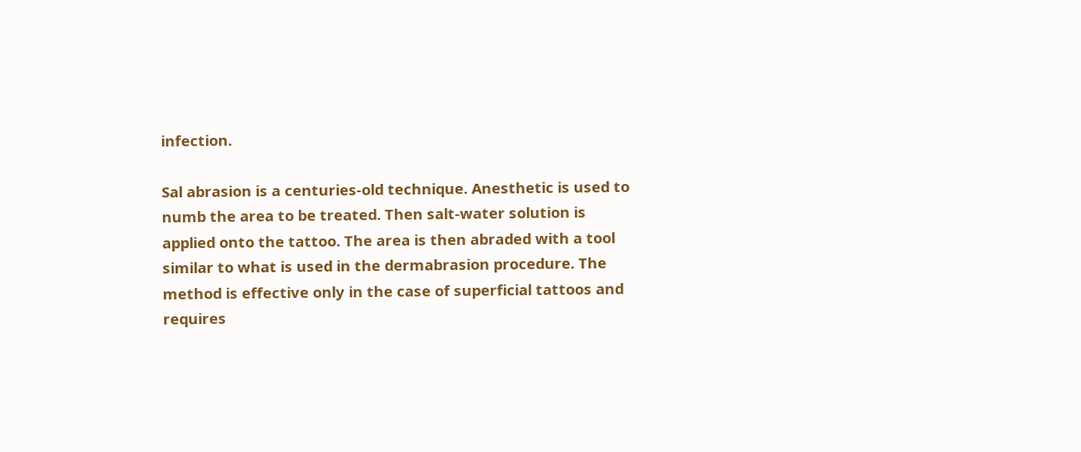infection.

Sal abrasion is a centuries-old technique. Anesthetic is used to numb the area to be treated. Then salt-water solution is applied onto the tattoo. The area is then abraded with a tool similar to what is used in the dermabrasion procedure. The method is effective only in the case of superficial tattoos and requires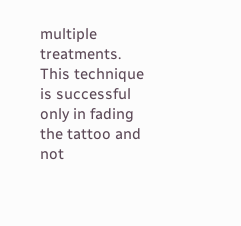multiple treatments. This technique is successful only in fading the tattoo and not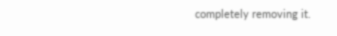completely removing it.